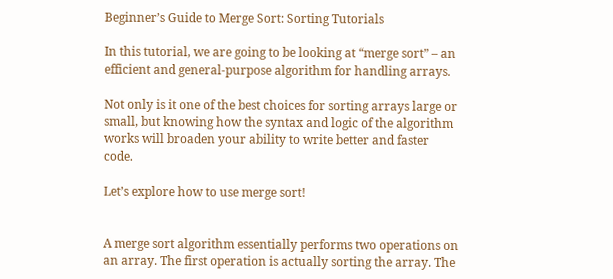Beginner’s Guide to Merge Sort: Sorting Tutorials

In this tutorial, we are going to be looking at “merge sort” – an efficient and general-purpose algorithm for handling arrays.

Not only is it one of the best choices for sorting arrays large or small, but knowing how the syntax and logic of the algorithm works will broaden your ability to write better and faster code.

Let’s explore how to use merge sort!


A merge sort algorithm essentially performs two operations on an array. The first operation is actually sorting the array. The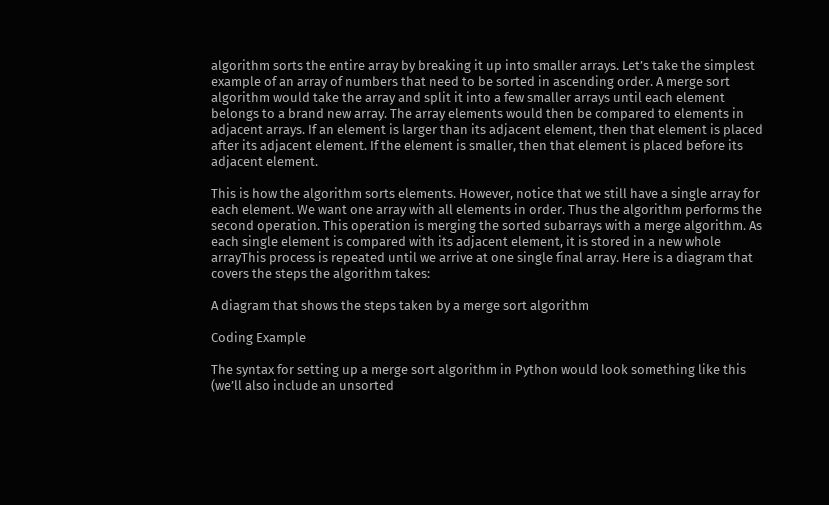algorithm sorts the entire array by breaking it up into smaller arrays. Let’s take the simplest example of an array of numbers that need to be sorted in ascending order. A merge sort algorithm would take the array and split it into a few smaller arrays until each element belongs to a brand new array. The array elements would then be compared to elements in adjacent arrays. If an element is larger than its adjacent element, then that element is placed after its adjacent element. If the element is smaller, then that element is placed before its adjacent element.

This is how the algorithm sorts elements. However, notice that we still have a single array for each element. We want one array with all elements in order. Thus the algorithm performs the second operation. This operation is merging the sorted subarrays with a merge algorithm. As each single element is compared with its adjacent element, it is stored in a new whole arrayThis process is repeated until we arrive at one single final array. Here is a diagram that covers the steps the algorithm takes:

A diagram that shows the steps taken by a merge sort algorithm

Coding Example

The syntax for setting up a merge sort algorithm in Python would look something like this (we’ll also include an unsorted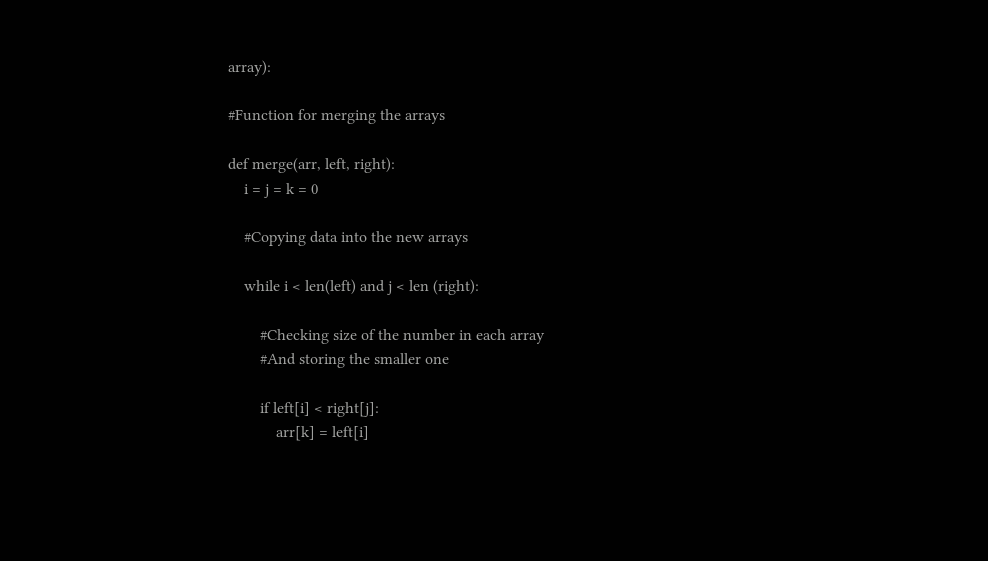array):

#Function for merging the arrays

def merge(arr, left, right):
    i = j = k = 0

    #Copying data into the new arrays

    while i < len(left) and j < len (right):

        #Checking size of the number in each array
        #And storing the smaller one

        if left[i] < right[j]:
            arr[k] = left[i]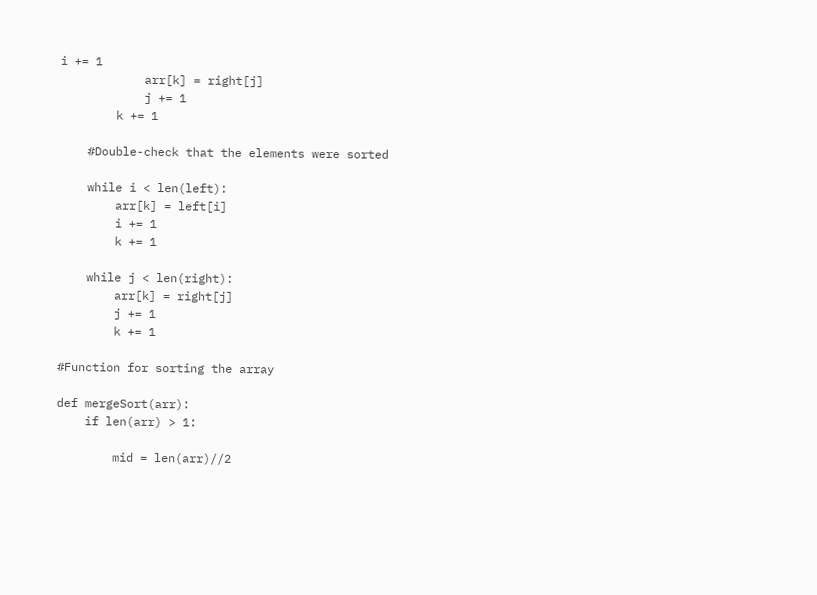i += 1
            arr[k] = right[j]
            j += 1
        k += 1

    #Double-check that the elements were sorted

    while i < len(left):
        arr[k] = left[i]
        i += 1
        k += 1

    while j < len(right):
        arr[k] = right[j]
        j += 1
        k += 1

#Function for sorting the array

def mergeSort(arr):
    if len(arr) > 1:

        mid = len(arr)//2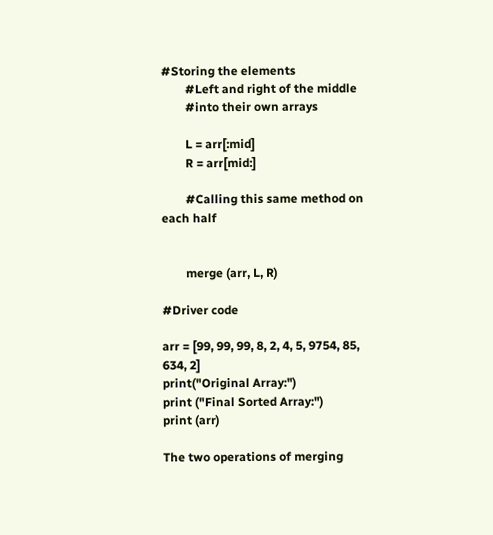#Storing the elements
        #Left and right of the middle
        #into their own arrays

        L = arr[:mid]
        R = arr[mid:]

        #Calling this same method on each half


        merge (arr, L, R)

#Driver code

arr = [99, 99, 99, 8, 2, 4, 5, 9754, 85, 634, 2]
print("Original Array:")
print ("Final Sorted Array:")
print (arr)

The two operations of merging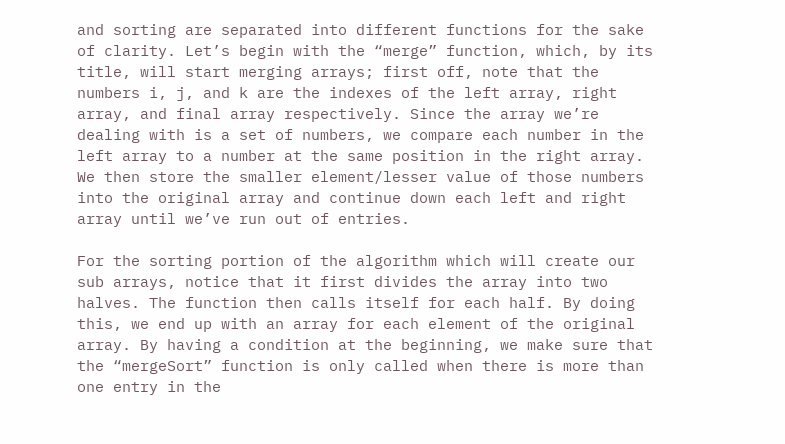and sorting are separated into different functions for the sake of clarity. Let’s begin with the “merge” function, which, by its title, will start merging arrays; first off, note that the numbers i, j, and k are the indexes of the left array, right array, and final array respectively. Since the array we’re dealing with is a set of numbers, we compare each number in the left array to a number at the same position in the right array. We then store the smaller element/lesser value of those numbers into the original array and continue down each left and right array until we’ve run out of entries.

For the sorting portion of the algorithm which will create our sub arrays, notice that it first divides the array into two halves. The function then calls itself for each half. By doing this, we end up with an array for each element of the original array. By having a condition at the beginning, we make sure that the “mergeSort” function is only called when there is more than one entry in the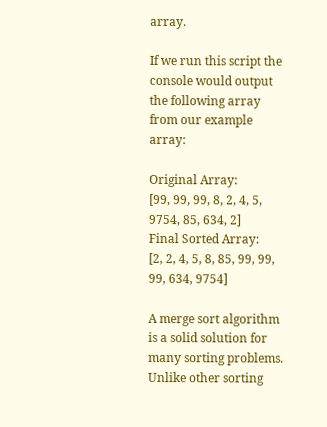array.

If we run this script the console would output the following array from our example array:

Original Array:
[99, 99, 99, 8, 2, 4, 5, 9754, 85, 634, 2]
Final Sorted Array:
[2, 2, 4, 5, 8, 85, 99, 99, 99, 634, 9754]

A merge sort algorithm is a solid solution for many sorting problems. Unlike other sorting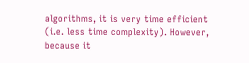algorithms, it is very time efficient (i.e. less time complexity). However, because it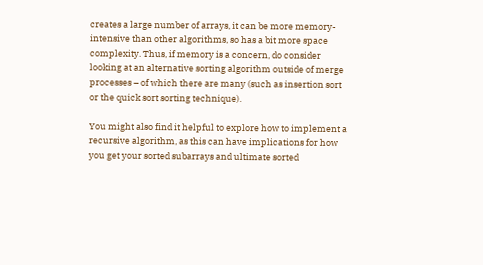creates a large number of arrays, it can be more memory-intensive than other algorithms, so has a bit more space complexity. Thus, if memory is a concern, do consider looking at an alternative sorting algorithm outside of merge processes – of which there are many (such as insertion sort or the quick sort sorting technique).

You might also find it helpful to explore how to implement a recursive algorithm, as this can have implications for how you get your sorted subarrays and ultimate sorted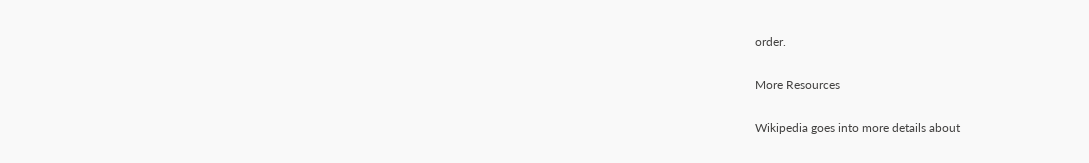order.

More Resources

Wikipedia goes into more details about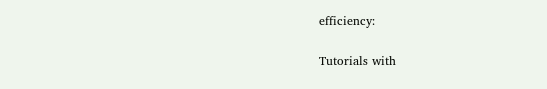efficiency:

Tutorials with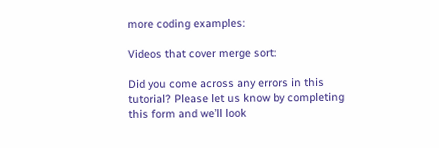more coding examples:

Videos that cover merge sort:

Did you come across any errors in this tutorial? Please let us know by completing this form and we’ll look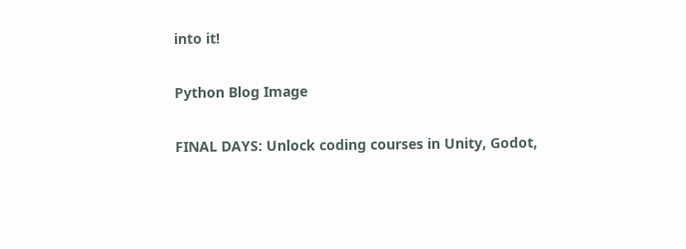into it!

Python Blog Image

FINAL DAYS: Unlock coding courses in Unity, Godot,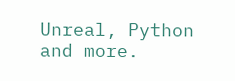Unreal, Python and more.